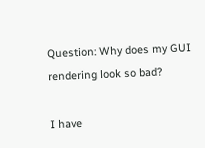Question: Why does my GUI rendering look so bad?

I have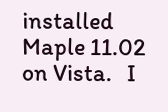installed Maple 11.02 on Vista.   I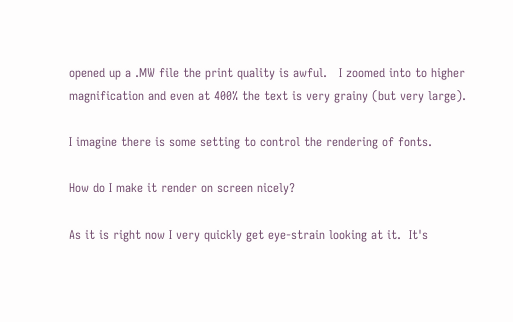opened up a .MW file the print quality is awful.   I zoomed into to higher magnification and even at 400% the text is very grainy (but very large).

I imagine there is some setting to control the rendering of fonts.

How do I make it render on screen nicely?

As it is right now I very quickly get eye-strain looking at it.  It's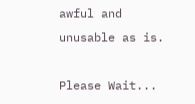awful and unusable as is.

Please Wait...